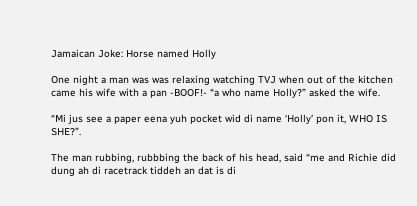Jamaican Joke: Horse named Holly

One night a man was was relaxing watching TVJ when out of the kitchen came his wife with a pan -BOOF!- “a who name Holly?” asked the wife.

“Mi jus see a paper eena yuh pocket wid di name ‘Holly’ pon it, WHO IS SHE?”.

The man rubbing, rubbbing the back of his head, said “me and Richie did dung ah di racetrack tiddeh an dat is di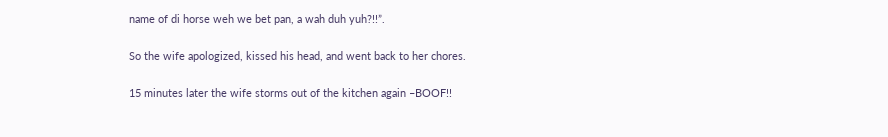name of di horse weh we bet pan, a wah duh yuh?!!”.

So the wife apologized, kissed his head, and went back to her chores.

15 minutes later the wife storms out of the kitchen again –BOOF!!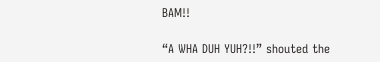BAM!!

“A WHA DUH YUH?!!” shouted the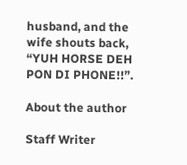husband, and the wife shouts back, “YUH HORSE DEH PON DI PHONE!!”.

About the author

Staff Writer